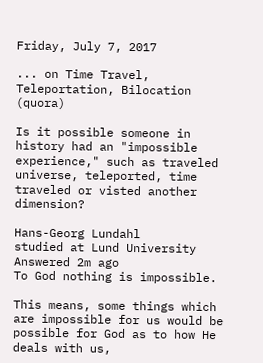Friday, July 7, 2017

... on Time Travel, Teleportation, Bilocation (quora)

Is it possible someone in history had an "impossible experience," such as traveled universe, teleported, time traveled or visted another dimension?

Hans-Georg Lundahl
studied at Lund University
Answered 2m ago
To God nothing is impossible.

This means, some things which are impossible for us would be possible for God as to how He deals with us,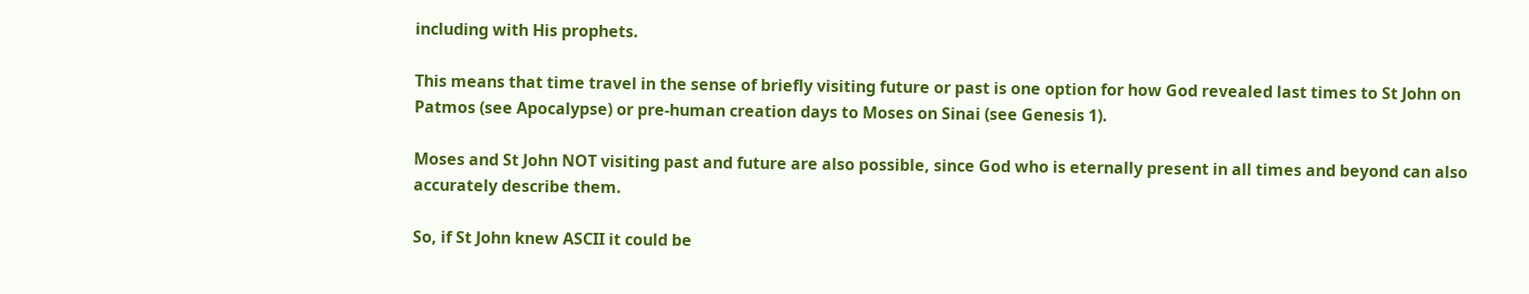including with His prophets.

This means that time travel in the sense of briefly visiting future or past is one option for how God revealed last times to St John on Patmos (see Apocalypse) or pre-human creation days to Moses on Sinai (see Genesis 1).

Moses and St John NOT visiting past and future are also possible, since God who is eternally present in all times and beyond can also accurately describe them.

So, if St John knew ASCII it could be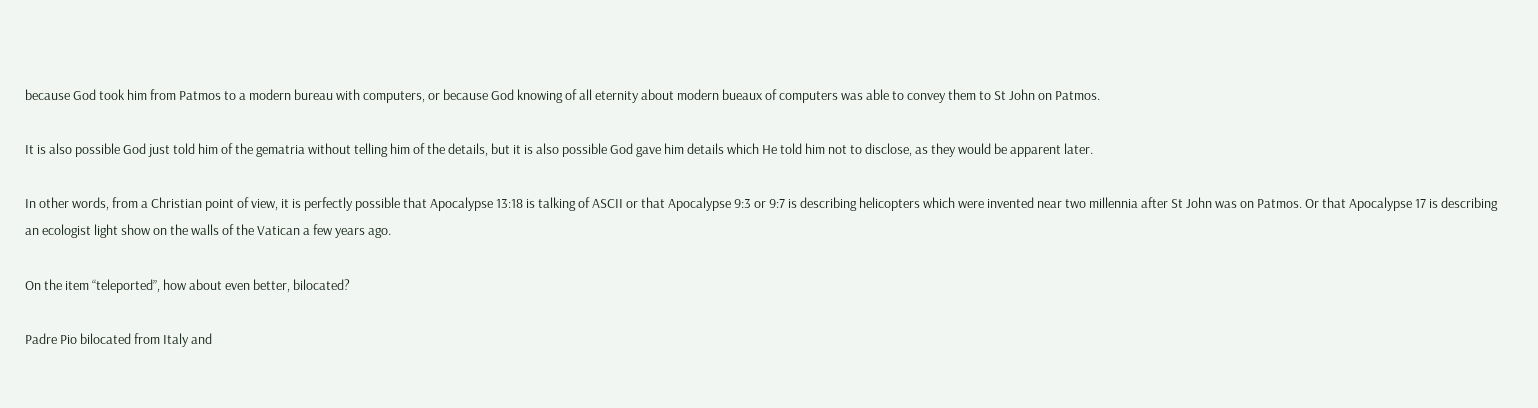because God took him from Patmos to a modern bureau with computers, or because God knowing of all eternity about modern bueaux of computers was able to convey them to St John on Patmos.

It is also possible God just told him of the gematria without telling him of the details, but it is also possible God gave him details which He told him not to disclose, as they would be apparent later.

In other words, from a Christian point of view, it is perfectly possible that Apocalypse 13:18 is talking of ASCII or that Apocalypse 9:3 or 9:7 is describing helicopters which were invented near two millennia after St John was on Patmos. Or that Apocalypse 17 is describing an ecologist light show on the walls of the Vatican a few years ago.

On the item “teleported”, how about even better, bilocated?

Padre Pio bilocated from Italy and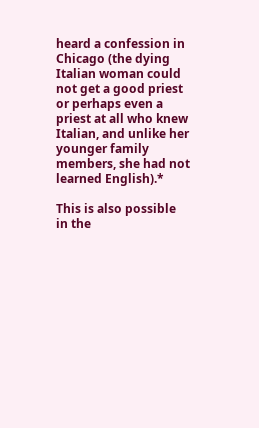heard a confession in Chicago (the dying Italian woman could not get a good priest or perhaps even a priest at all who knew Italian, and unlike her younger family members, she had not learned English).*

This is also possible in the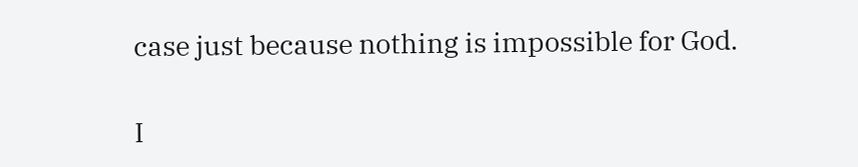case just because nothing is impossible for God.

I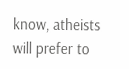know, atheists will prefer to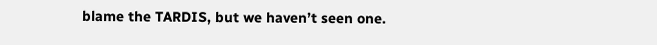blame the TARDIS, but we haven’t seen one.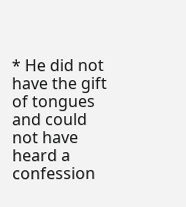* He did not have the gift of tongues and could not have heard a confession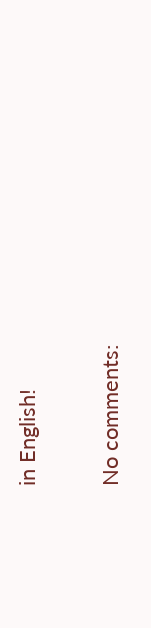in English!

No comments: